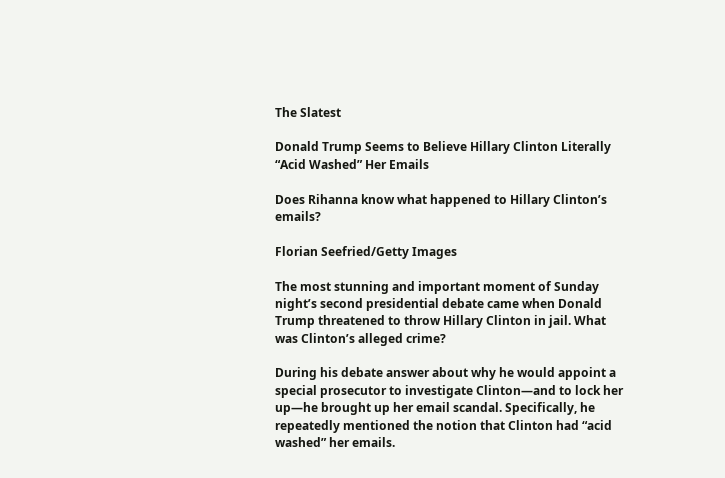The Slatest

Donald Trump Seems to Believe Hillary Clinton Literally “Acid Washed” Her Emails

Does Rihanna know what happened to Hillary Clinton’s emails?

Florian Seefried/Getty Images

The most stunning and important moment of Sunday night’s second presidential debate came when Donald Trump threatened to throw Hillary Clinton in jail. What was Clinton’s alleged crime?

During his debate answer about why he would appoint a special prosecutor to investigate Clinton—and to lock her up—he brought up her email scandal. Specifically, he repeatedly mentioned the notion that Clinton had “acid washed” her emails.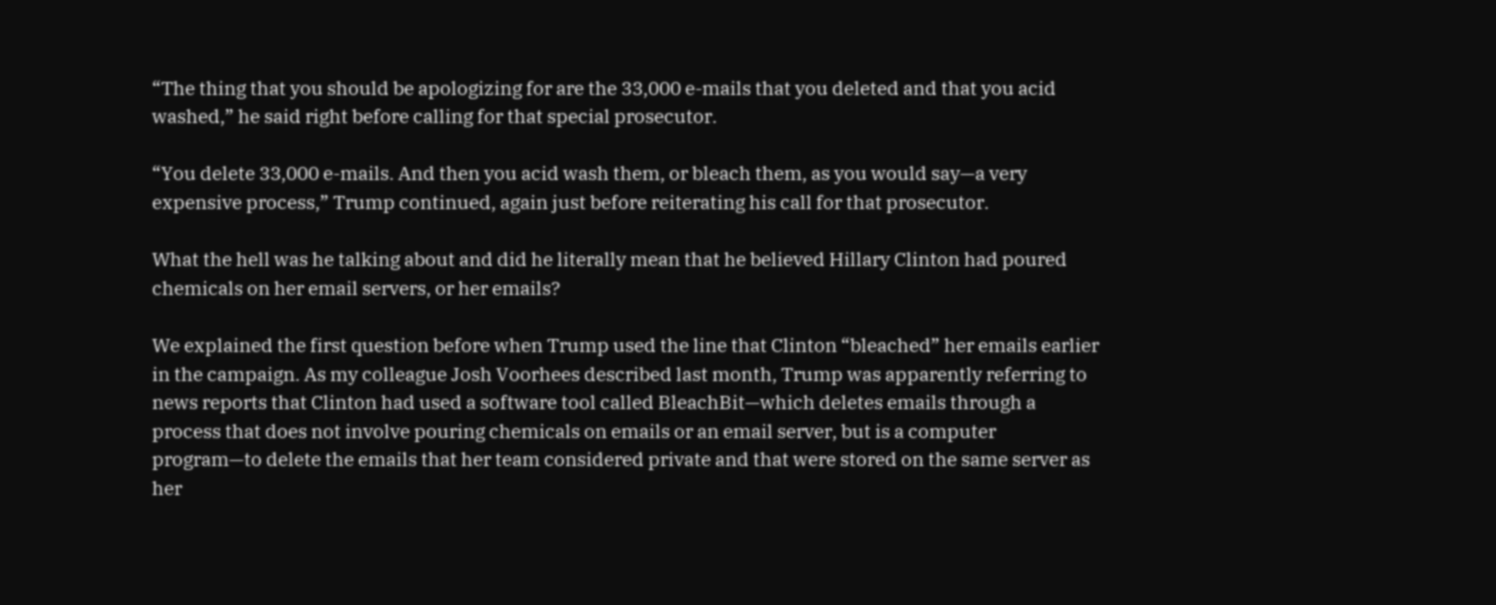“The thing that you should be apologizing for are the 33,000 e-mails that you deleted and that you acid washed,” he said right before calling for that special prosecutor.

“You delete 33,000 e-mails. And then you acid wash them, or bleach them, as you would say—a very expensive process,” Trump continued, again just before reiterating his call for that prosecutor.

What the hell was he talking about and did he literally mean that he believed Hillary Clinton had poured chemicals on her email servers, or her emails?

We explained the first question before when Trump used the line that Clinton “bleached” her emails earlier in the campaign. As my colleague Josh Voorhees described last month, Trump was apparently referring to news reports that Clinton had used a software tool called BleachBit—which deletes emails through a process that does not involve pouring chemicals on emails or an email server, but is a computer program—to delete the emails that her team considered private and that were stored on the same server as her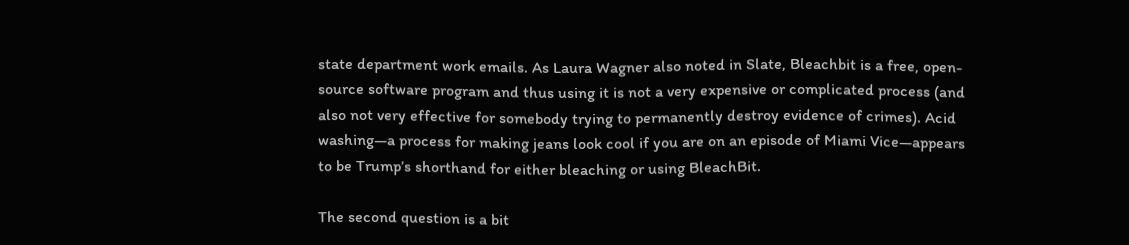state department work emails. As Laura Wagner also noted in Slate, Bleachbit is a free, open-source software program and thus using it is not a very expensive or complicated process (and also not very effective for somebody trying to permanently destroy evidence of crimes). Acid washing—a process for making jeans look cool if you are on an episode of Miami Vice—appears to be Trump’s shorthand for either bleaching or using BleachBit.

The second question is a bit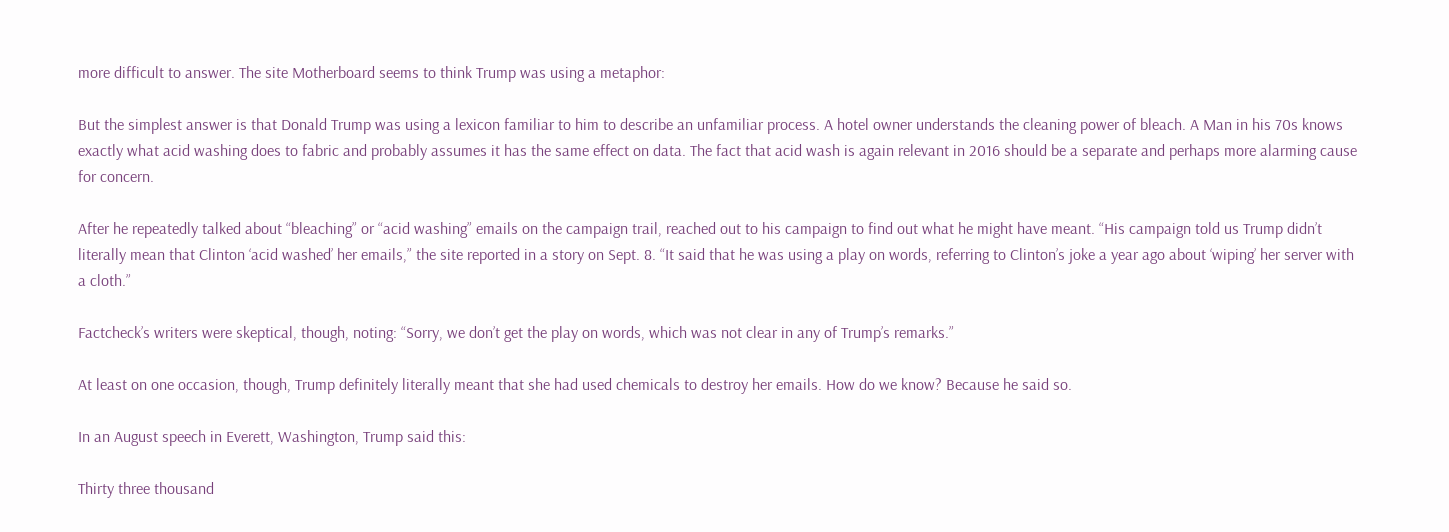more difficult to answer. The site Motherboard seems to think Trump was using a metaphor:

But the simplest answer is that Donald Trump was using a lexicon familiar to him to describe an unfamiliar process. A hotel owner understands the cleaning power of bleach. A Man in his 70s knows exactly what acid washing does to fabric and probably assumes it has the same effect on data. The fact that acid wash is again relevant in 2016 should be a separate and perhaps more alarming cause for concern.

After he repeatedly talked about “bleaching” or “acid washing” emails on the campaign trail, reached out to his campaign to find out what he might have meant. “His campaign told us Trump didn’t literally mean that Clinton ‘acid washed’ her emails,” the site reported in a story on Sept. 8. “It said that he was using a play on words, referring to Clinton’s joke a year ago about ‘wiping’ her server with a cloth.”

Factcheck’s writers were skeptical, though, noting: “Sorry, we don’t get the play on words, which was not clear in any of Trump’s remarks.”

At least on one occasion, though, Trump definitely literally meant that she had used chemicals to destroy her emails. How do we know? Because he said so.

In an August speech in Everett, Washington, Trump said this:

Thirty three thousand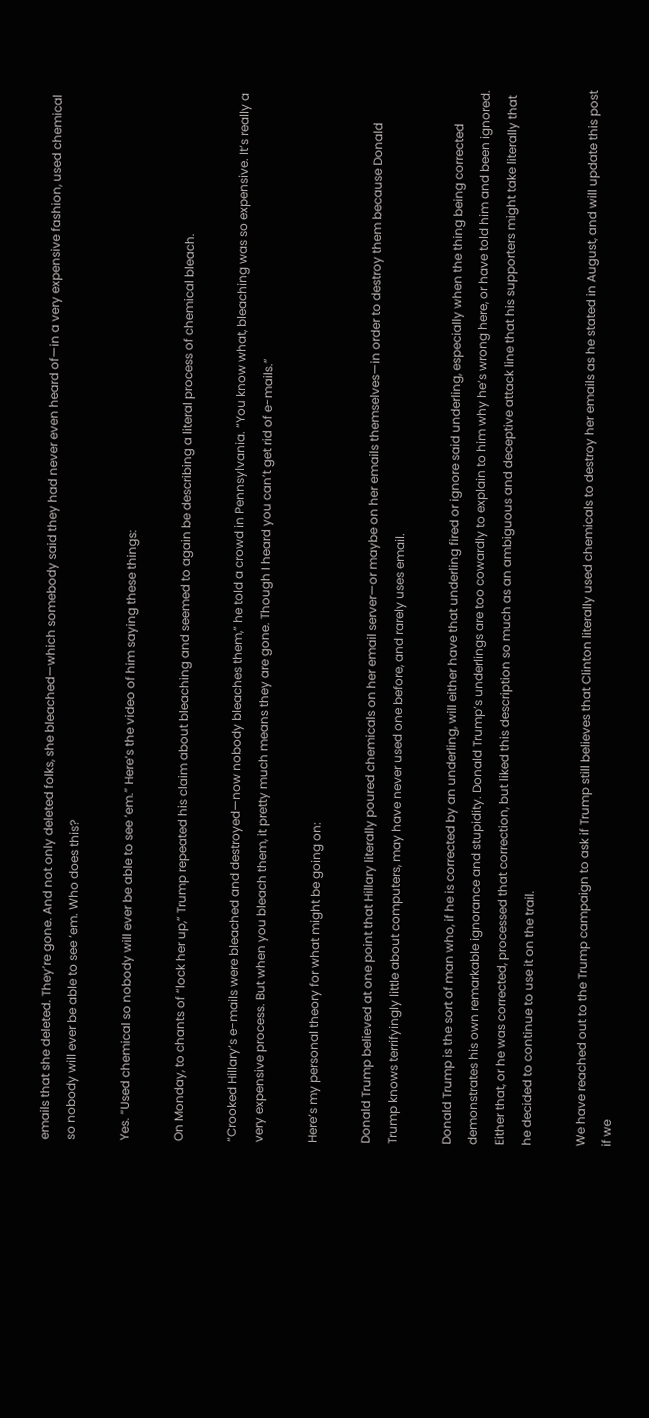emails that she deleted. They’re gone. And not only deleted folks, she bleached—which somebody said they had never even heard of—in a very expensive fashion, used chemical so nobody will ever be able to see ‘em. Who does this?

Yes. “Used chemical so nobody will ever be able to see ‘em.” Here’s the video of him saying these things:

On Monday, to chants of “lock her up,” Trump repeated his claim about bleaching and seemed to again be describing a literal process of chemical bleach.

“Crooked Hillary’s e-mails were bleached and destroyed—now nobody bleaches them,” he told a crowd in Pennsylvania. “You know what, bleaching was so expensive. It’s really a very expensive process. But when you bleach them, it pretty much means they are gone. Though I heard you can’t get rid of e-mails.”

Here’s my personal theory for what might be going on:

Donald Trump believed at one point that Hillary literally poured chemicals on her email server—or maybe on her emails themselves—in order to destroy them because Donald Trump knows terrifyingly little about computers, may have never used one before, and rarely uses email.

Donald Trump is the sort of man who, if he is corrected by an underling, will either have that underling fired or ignore said underling, especially when the thing being corrected demonstrates his own remarkable ignorance and stupidity. Donald Trump’s underlings are too cowardly to explain to him why he’s wrong here, or have told him and been ignored. Either that, or he was corrected, processed that correction, but liked this description so much as an ambiguous and deceptive attack line that his supporters might take literally that he decided to continue to use it on the trail.

We have reached out to the Trump campaign to ask if Trump still believes that Clinton literally used chemicals to destroy her emails as he stated in August, and will update this post if we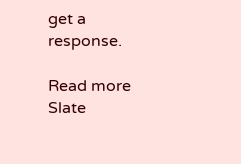get a response.

Read more Slate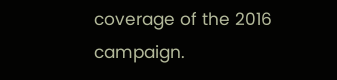coverage of the 2016 campaign.